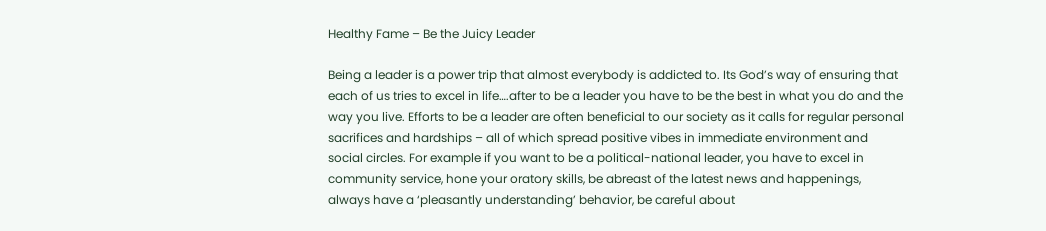Healthy Fame – Be the Juicy Leader

Being a leader is a power trip that almost everybody is addicted to. Its God’s way of ensuring that each of us tries to excel in life….after to be a leader you have to be the best in what you do and the way you live. Efforts to be a leader are often beneficial to our society as it calls for regular personal sacrifices and hardships – all of which spread positive vibes in immediate environment and social circles. For example if you want to be a political-national leader, you have to excel in community service, hone your oratory skills, be abreast of the latest news and happenings, always have a ‘pleasantly understanding’ behavior, be careful about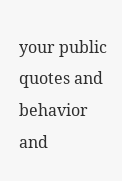your public quotes and behavior and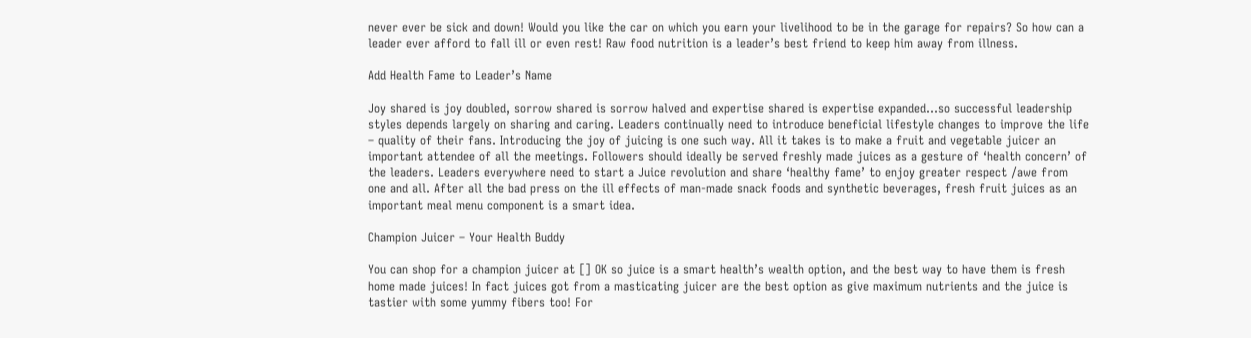never ever be sick and down! Would you like the car on which you earn your livelihood to be in the garage for repairs? So how can a leader ever afford to fall ill or even rest! Raw food nutrition is a leader’s best friend to keep him away from illness.

Add Health Fame to Leader’s Name

Joy shared is joy doubled, sorrow shared is sorrow halved and expertise shared is expertise expanded…so successful leadership styles depends largely on sharing and caring. Leaders continually need to introduce beneficial lifestyle changes to improve the life – quality of their fans. Introducing the joy of juicing is one such way. All it takes is to make a fruit and vegetable juicer an important attendee of all the meetings. Followers should ideally be served freshly made juices as a gesture of ‘health concern’ of the leaders. Leaders everywhere need to start a Juice revolution and share ‘healthy fame’ to enjoy greater respect /awe from one and all. After all the bad press on the ill effects of man-made snack foods and synthetic beverages, fresh fruit juices as an important meal menu component is a smart idea.

Champion Juicer – Your Health Buddy

You can shop for a champion juicer at [] OK so juice is a smart health’s wealth option, and the best way to have them is fresh home made juices! In fact juices got from a masticating juicer are the best option as give maximum nutrients and the juice is tastier with some yummy fibers too! For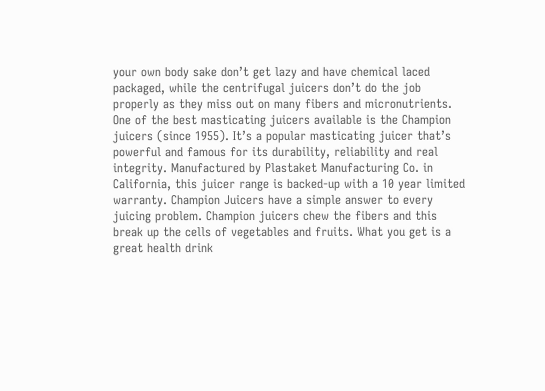your own body sake don’t get lazy and have chemical laced packaged, while the centrifugal juicers don’t do the job properly as they miss out on many fibers and micronutrients. One of the best masticating juicers available is the Champion juicers (since 1955). It’s a popular masticating juicer that’s powerful and famous for its durability, reliability and real integrity. Manufactured by Plastaket Manufacturing Co. in California, this juicer range is backed-up with a 10 year limited warranty. Champion Juicers have a simple answer to every juicing problem. Champion juicers chew the fibers and this break up the cells of vegetables and fruits. What you get is a great health drink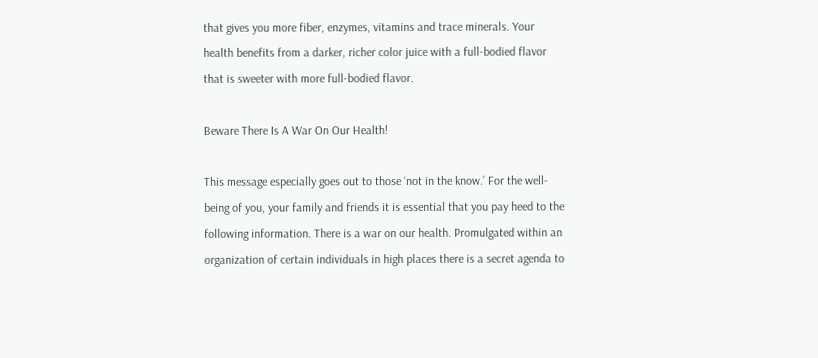that gives you more fiber, enzymes, vitamins and trace minerals. Your health benefits from a darker, richer color juice with a full-bodied flavor that is sweeter with more full-bodied flavor.

Beware There Is A War On Our Health!

This message especially goes out to those ‘not in the know.’ For the well-being of you, your family and friends it is essential that you pay heed to the following information. There is a war on our health. Promulgated within an organization of certain individuals in high places there is a secret agenda to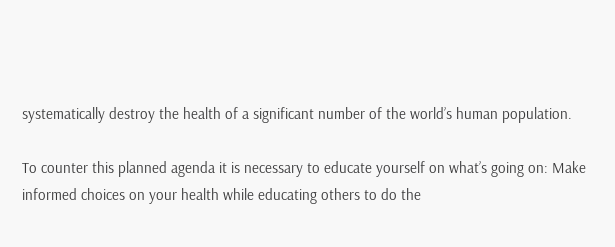systematically destroy the health of a significant number of the world’s human population.

To counter this planned agenda it is necessary to educate yourself on what’s going on: Make informed choices on your health while educating others to do the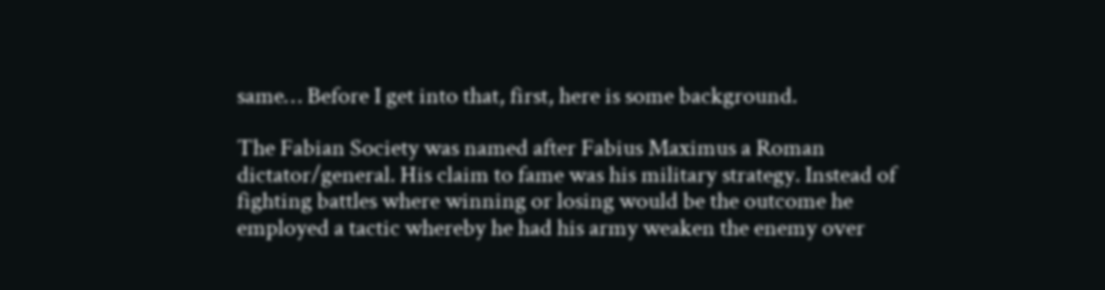same… Before I get into that, first, here is some background.

The Fabian Society was named after Fabius Maximus a Roman dictator/general. His claim to fame was his military strategy. Instead of fighting battles where winning or losing would be the outcome he employed a tactic whereby he had his army weaken the enemy over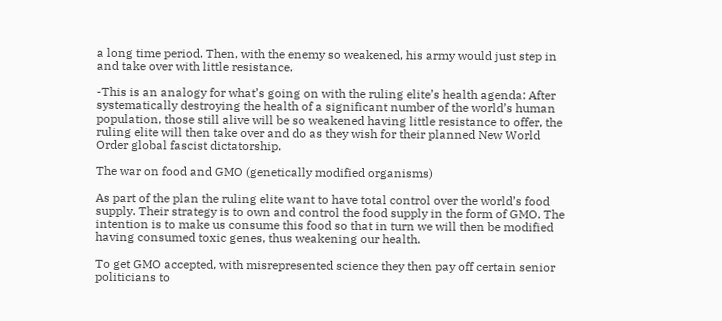a long time period. Then, with the enemy so weakened, his army would just step in and take over with little resistance.

-This is an analogy for what’s going on with the ruling elite’s health agenda: After systematically destroying the health of a significant number of the world’s human population, those still alive will be so weakened having little resistance to offer, the ruling elite will then take over and do as they wish for their planned New World Order global fascist dictatorship.

The war on food and GMO (genetically modified organisms)

As part of the plan the ruling elite want to have total control over the world’s food supply. Their strategy is to own and control the food supply in the form of GMO. The intention is to make us consume this food so that in turn we will then be modified having consumed toxic genes, thus weakening our health.

To get GMO accepted, with misrepresented science they then pay off certain senior politicians to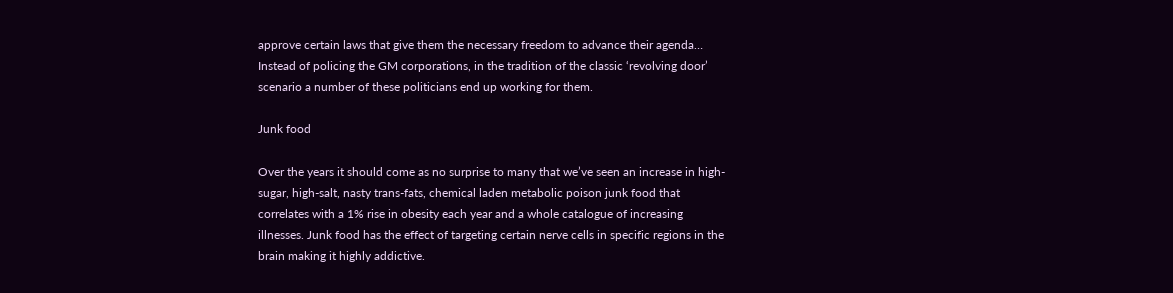approve certain laws that give them the necessary freedom to advance their agenda… Instead of policing the GM corporations, in the tradition of the classic ‘revolving door’ scenario a number of these politicians end up working for them.

Junk food

Over the years it should come as no surprise to many that we’ve seen an increase in high-sugar, high-salt, nasty trans-fats, chemical laden metabolic poison junk food that correlates with a 1% rise in obesity each year and a whole catalogue of increasing illnesses. Junk food has the effect of targeting certain nerve cells in specific regions in the brain making it highly addictive.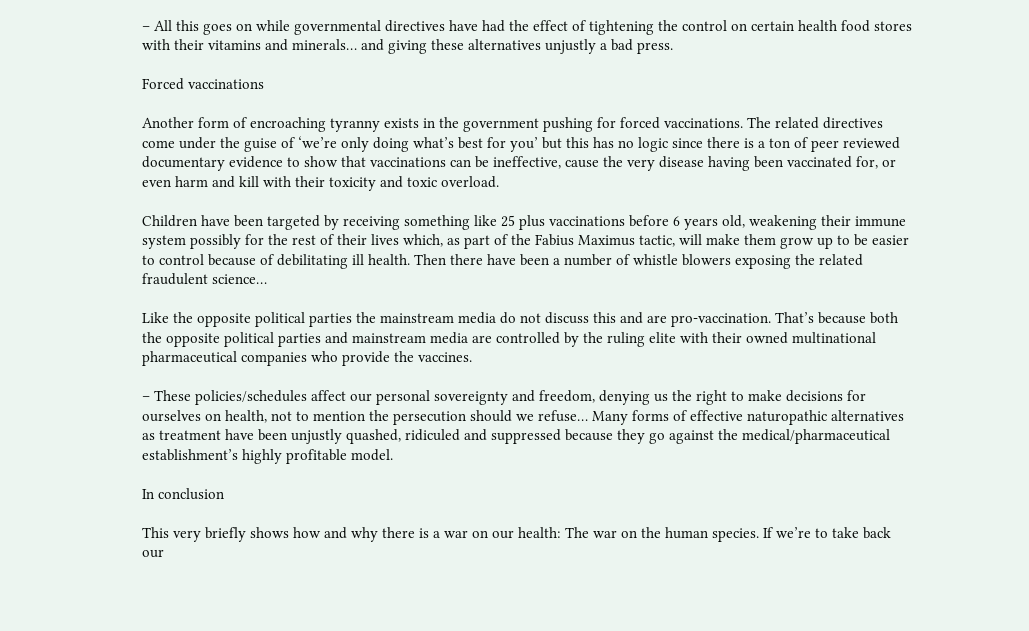– All this goes on while governmental directives have had the effect of tightening the control on certain health food stores with their vitamins and minerals… and giving these alternatives unjustly a bad press.

Forced vaccinations

Another form of encroaching tyranny exists in the government pushing for forced vaccinations. The related directives come under the guise of ‘we’re only doing what’s best for you’ but this has no logic since there is a ton of peer reviewed documentary evidence to show that vaccinations can be ineffective, cause the very disease having been vaccinated for, or even harm and kill with their toxicity and toxic overload.

Children have been targeted by receiving something like 25 plus vaccinations before 6 years old, weakening their immune system possibly for the rest of their lives which, as part of the Fabius Maximus tactic, will make them grow up to be easier to control because of debilitating ill health. Then there have been a number of whistle blowers exposing the related fraudulent science…

Like the opposite political parties the mainstream media do not discuss this and are pro-vaccination. That’s because both the opposite political parties and mainstream media are controlled by the ruling elite with their owned multinational pharmaceutical companies who provide the vaccines.

– These policies/schedules affect our personal sovereignty and freedom, denying us the right to make decisions for ourselves on health, not to mention the persecution should we refuse… Many forms of effective naturopathic alternatives as treatment have been unjustly quashed, ridiculed and suppressed because they go against the medical/pharmaceutical establishment’s highly profitable model.

In conclusion

This very briefly shows how and why there is a war on our health: The war on the human species. If we’re to take back our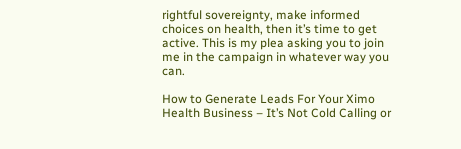rightful sovereignty, make informed choices on health, then it’s time to get active. This is my plea asking you to join me in the campaign in whatever way you can.

How to Generate Leads For Your Ximo Health Business – It’s Not Cold Calling or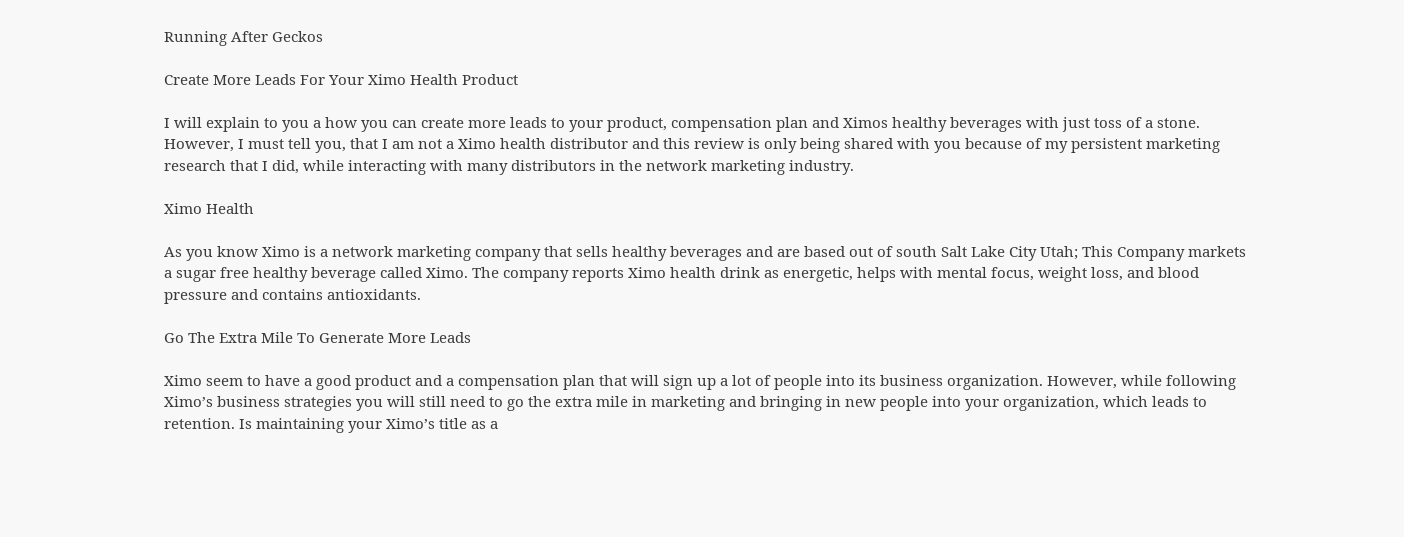Running After Geckos

Create More Leads For Your Ximo Health Product

I will explain to you a how you can create more leads to your product, compensation plan and Ximos healthy beverages with just toss of a stone. However, I must tell you, that I am not a Ximo health distributor and this review is only being shared with you because of my persistent marketing research that I did, while interacting with many distributors in the network marketing industry.

Ximo Health

As you know Ximo is a network marketing company that sells healthy beverages and are based out of south Salt Lake City Utah; This Company markets a sugar free healthy beverage called Ximo. The company reports Ximo health drink as energetic, helps with mental focus, weight loss, and blood pressure and contains antioxidants.

Go The Extra Mile To Generate More Leads

Ximo seem to have a good product and a compensation plan that will sign up a lot of people into its business organization. However, while following Ximo’s business strategies you will still need to go the extra mile in marketing and bringing in new people into your organization, which leads to retention. Is maintaining your Ximo’s title as a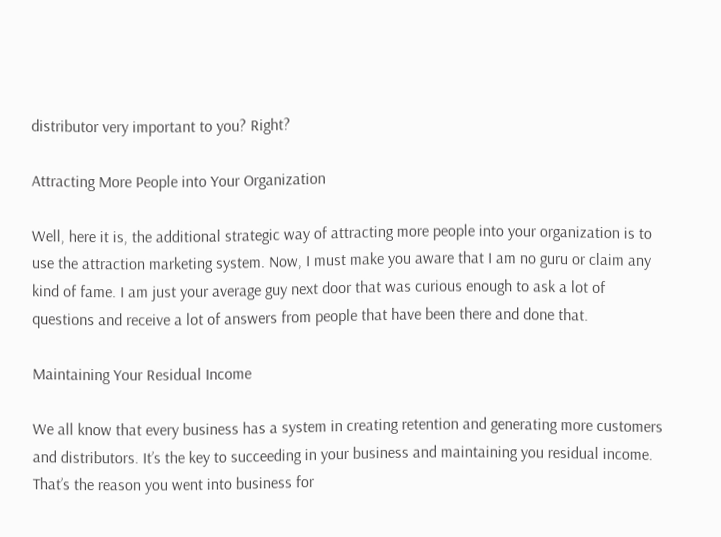distributor very important to you? Right?

Attracting More People into Your Organization

Well, here it is, the additional strategic way of attracting more people into your organization is to use the attraction marketing system. Now, I must make you aware that I am no guru or claim any kind of fame. I am just your average guy next door that was curious enough to ask a lot of questions and receive a lot of answers from people that have been there and done that.

Maintaining Your Residual Income

We all know that every business has a system in creating retention and generating more customers and distributors. It’s the key to succeeding in your business and maintaining you residual income. That’s the reason you went into business for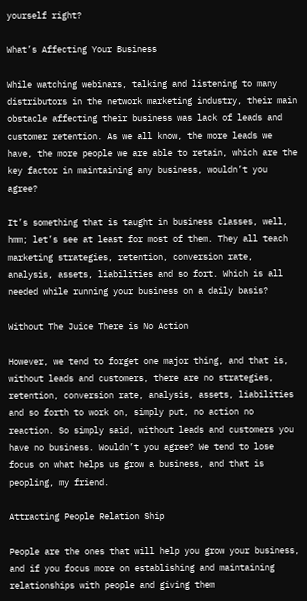yourself right?

What’s Affecting Your Business

While watching webinars, talking and listening to many distributors in the network marketing industry, their main obstacle affecting their business was lack of leads and customer retention. As we all know, the more leads we have, the more people we are able to retain, which are the key factor in maintaining any business, wouldn’t you agree?

It’s something that is taught in business classes, well, hmm; let’s see at least for most of them. They all teach marketing strategies, retention, conversion rate, analysis, assets, liabilities and so fort. Which is all needed while running your business on a daily basis?

Without The Juice There is No Action

However, we tend to forget one major thing, and that is, without leads and customers, there are no strategies, retention, conversion rate, analysis, assets, liabilities and so forth to work on, simply put, no action no reaction. So simply said, without leads and customers you have no business. Wouldn’t you agree? We tend to lose focus on what helps us grow a business, and that is peopling, my friend.

Attracting People Relation Ship

People are the ones that will help you grow your business, and if you focus more on establishing and maintaining relationships with people and giving them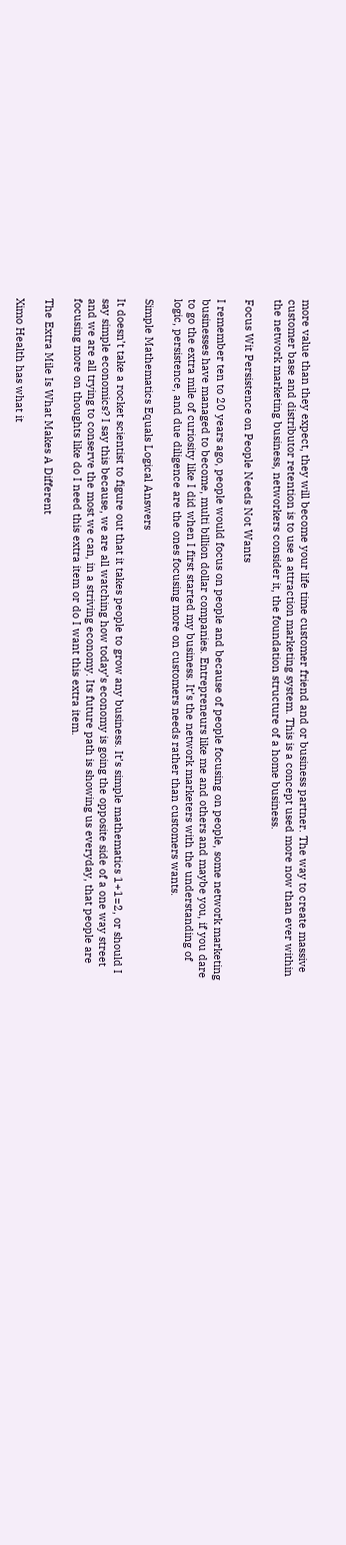more value than they expect, they will become your life time customer friend and or business partner. The way to create massive customer base and distributor retention is to use a attraction marketing system. This is a concept used more now than ever within the network marketing business, networkers consider it, the foundation structure of a home business.

Focus Wit Persistence on People Needs Not Wants

I remember ten to 20 years ago, people would focus on people and because of people focusing on people, some network marketing businesses have managed to become, multi billion dollar companies. Entrepreneurs like me and others and maybe you, if you dare to go the extra mile of curiosity like I did when I first started my business. It’s the network marketers with the understanding of logic, persistence, and due diligence are the ones focusing more on customers needs rather than customers wants.

Simple Mathematics Equals Logical Answers

It doesn’t take a rocket scientist to figure out that it takes people to grow any business. It’s simple mathematics 1+1=2, or should I say simple economics? I say this because, we are all watching how today’s economy is going the opposite side of a one way street and we are all trying to conserve the most we can, in a striving economy. Its future path is showing us everyday, that people are focusing more on thoughts like do I need this extra item or do I want this extra item.

The Extra Mile Is What Makes A Different

Ximo Health has what it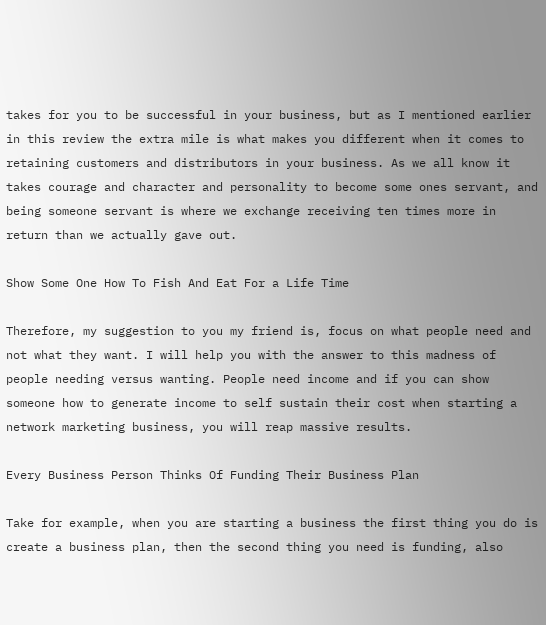takes for you to be successful in your business, but as I mentioned earlier in this review the extra mile is what makes you different when it comes to retaining customers and distributors in your business. As we all know it takes courage and character and personality to become some ones servant, and being someone servant is where we exchange receiving ten times more in return than we actually gave out.

Show Some One How To Fish And Eat For a Life Time

Therefore, my suggestion to you my friend is, focus on what people need and not what they want. I will help you with the answer to this madness of people needing versus wanting. People need income and if you can show someone how to generate income to self sustain their cost when starting a network marketing business, you will reap massive results.

Every Business Person Thinks Of Funding Their Business Plan

Take for example, when you are starting a business the first thing you do is create a business plan, then the second thing you need is funding, also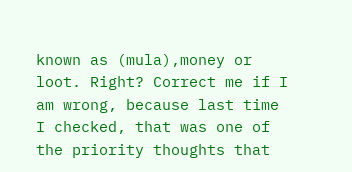known as (mula),money or loot. Right? Correct me if I am wrong, because last time I checked, that was one of the priority thoughts that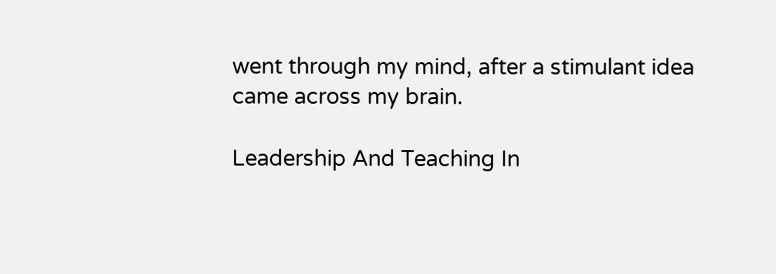went through my mind, after a stimulant idea came across my brain.

Leadership And Teaching In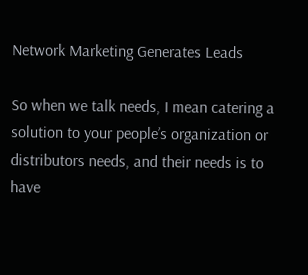Network Marketing Generates Leads

So when we talk needs, I mean catering a solution to your people’s organization or distributors needs, and their needs is to have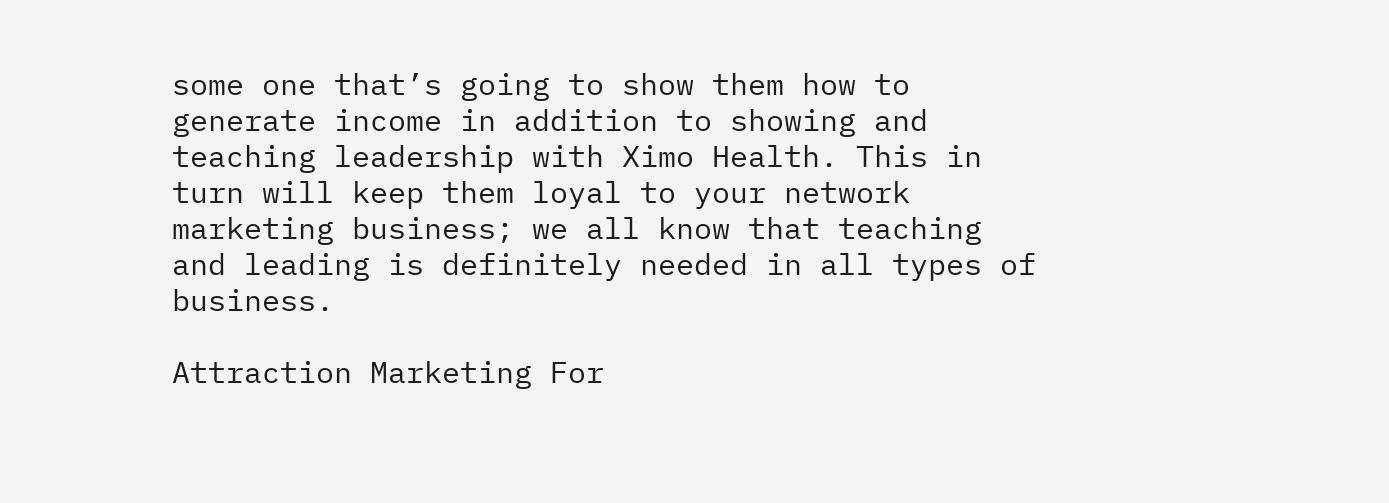some one that’s going to show them how to generate income in addition to showing and teaching leadership with Ximo Health. This in turn will keep them loyal to your network marketing business; we all know that teaching and leading is definitely needed in all types of business.

Attraction Marketing For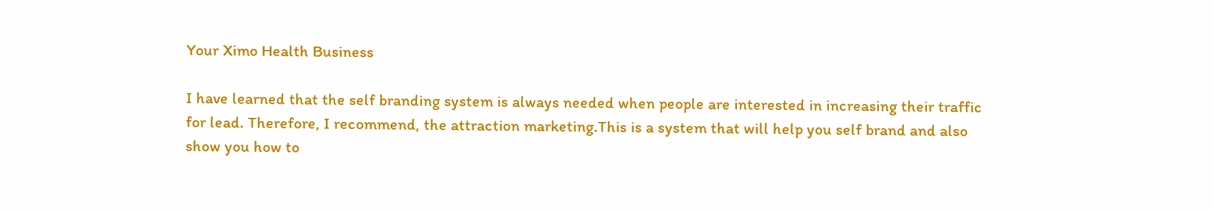Your Ximo Health Business

I have learned that the self branding system is always needed when people are interested in increasing their traffic for lead. Therefore, I recommend, the attraction marketing.This is a system that will help you self brand and also show you how to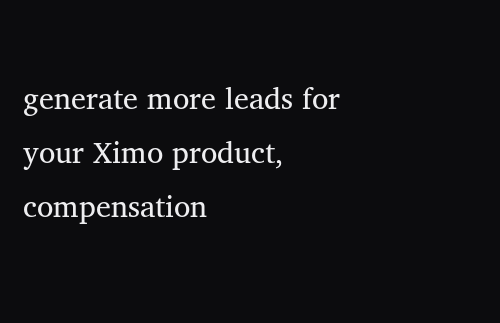generate more leads for your Ximo product, compensation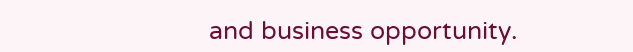and business opportunity.